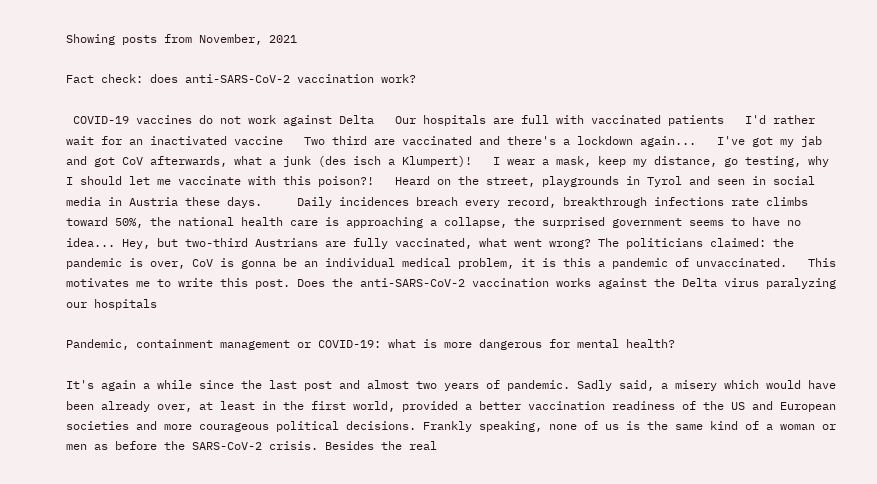Showing posts from November, 2021

Fact check: does anti-SARS-CoV-2 vaccination work?

 COVID-19 vaccines do not work against Delta   Our hospitals are full with vaccinated patients   I'd rather wait for an inactivated vaccine   Two third are vaccinated and there's a lockdown again...   I've got my jab and got CoV afterwards, what a junk (des isch a Klumpert)!   I wear a mask, keep my distance, go testing, why I should let me vaccinate with this poison?!   Heard on the street, playgrounds in Tyrol and seen in social media in Austria these days.     Daily incidences breach every record, breakthrough infections rate climbs toward 50%, the national health care is approaching a collapse, the surprised government seems to have no idea... Hey, but two-third Austrians are fully vaccinated, what went wrong? The politicians claimed: the pandemic is over, CoV is gonna be an individual medical problem, it is this a pandemic of unvaccinated.   This motivates me to write this post. Does the anti-SARS-CoV-2 vaccination works against the Delta virus paralyzing our hospitals

Pandemic, containment management or COVID-19: what is more dangerous for mental health?

It's again a while since the last post and almost two years of pandemic. Sadly said, a misery which would have been already over, at least in the first world, provided a better vaccination readiness of the US and European societies and more courageous political decisions. Frankly speaking, none of us is the same kind of a woman or men as before the SARS-CoV-2 crisis. Besides the real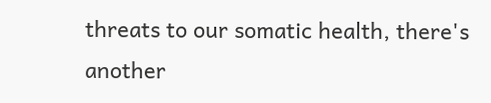threats to our somatic health, there's another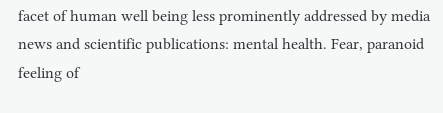facet of human well being less prominently addressed by media news and scientific publications: mental health. Fear, paranoid feeling of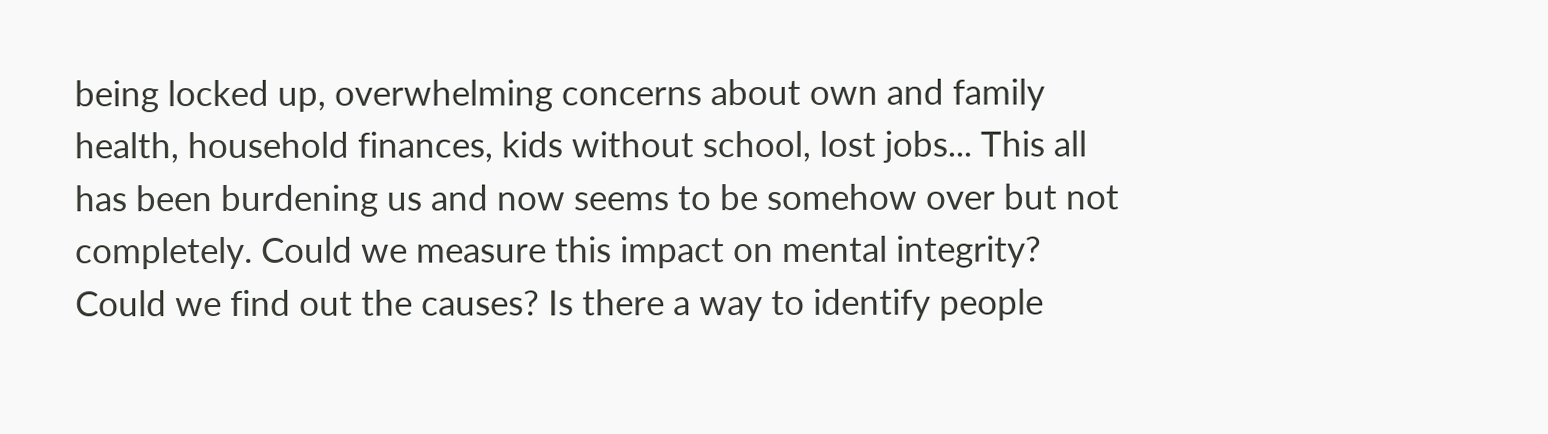being locked up, overwhelming concerns about own and family health, household finances, kids without school, lost jobs... This all has been burdening us and now seems to be somehow over but not completely. Could we measure this impact on mental integrity? Could we find out the causes? Is there a way to identify people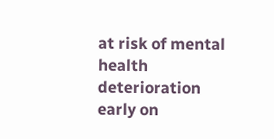at risk of mental health deterioration early on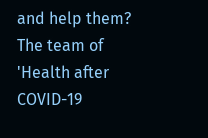and help them? The team of 'Health after COVID-19